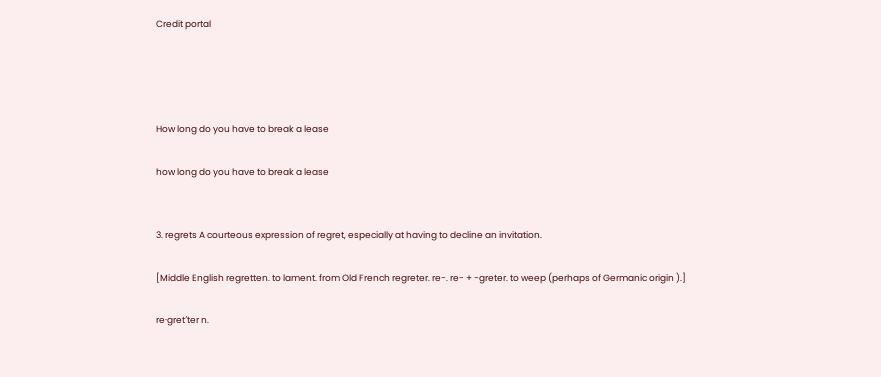Credit portal




How long do you have to break a lease

how long do you have to break a lease


3. regrets A courteous expression of regret, especially at having to decline an invitation.

[Middle English regretten. to lament. from Old French regreter. re-. re- + -greter. to weep (perhaps of Germanic origin ).]

re·gret′ter n.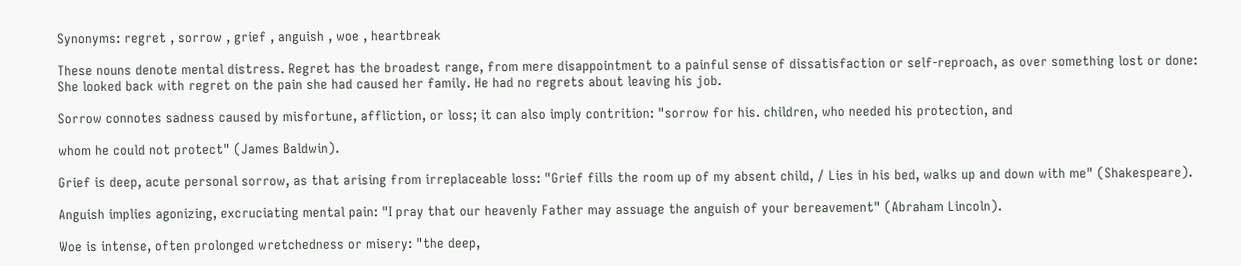Synonyms: regret , sorrow , grief , anguish , woe , heartbreak

These nouns denote mental distress. Regret has the broadest range, from mere disappointment to a painful sense of dissatisfaction or self-reproach, as over something lost or done: She looked back with regret on the pain she had caused her family. He had no regrets about leaving his job.

Sorrow connotes sadness caused by misfortune, affliction, or loss; it can also imply contrition: "sorrow for his. children, who needed his protection, and

whom he could not protect" (James Baldwin).

Grief is deep, acute personal sorrow, as that arising from irreplaceable loss: "Grief fills the room up of my absent child, / Lies in his bed, walks up and down with me" (Shakespeare).

Anguish implies agonizing, excruciating mental pain: "I pray that our heavenly Father may assuage the anguish of your bereavement" (Abraham Lincoln).

Woe is intense, often prolonged wretchedness or misery: "the deep,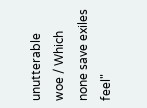unutterable woe / Which none save exiles feel"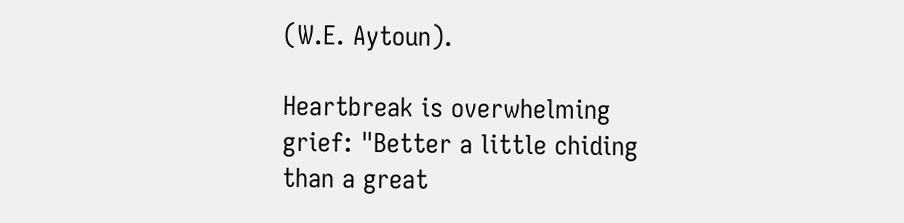(W.E. Aytoun).

Heartbreak is overwhelming grief: "Better a little chiding than a great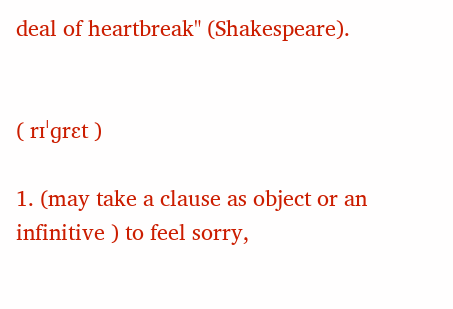deal of heartbreak" (Shakespeare).


( rɪˈɡrɛt )

1. (may take a clause as object or an infinitive ) to feel sorry,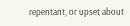repentant, or upset about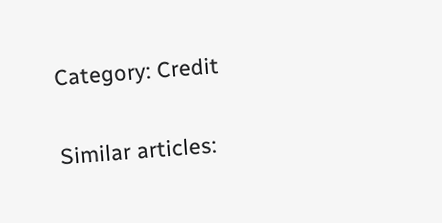Category: Credit

Similar articles: